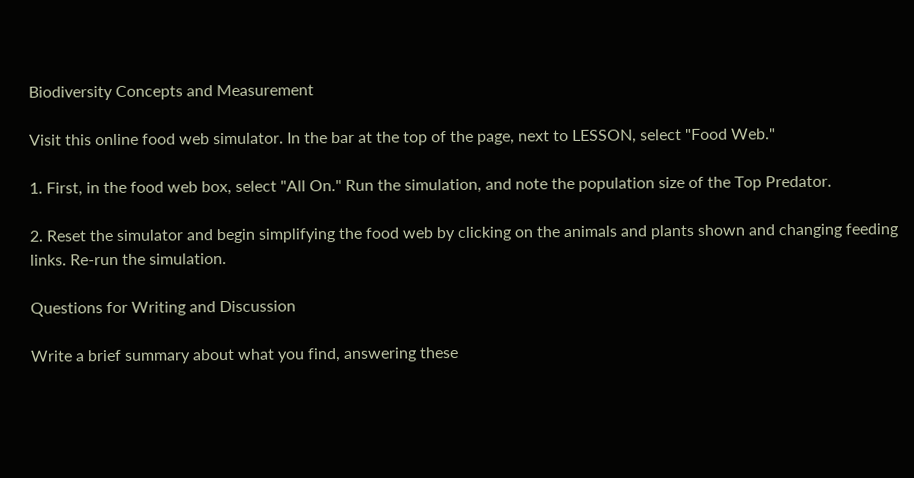Biodiversity Concepts and Measurement

Visit this online food web simulator. In the bar at the top of the page, next to LESSON, select "Food Web."

1. First, in the food web box, select "All On." Run the simulation, and note the population size of the Top Predator.

2. Reset the simulator and begin simplifying the food web by clicking on the animals and plants shown and changing feeding links. Re-run the simulation.

Questions for Writing and Discussion

Write a brief summary about what you find, answering these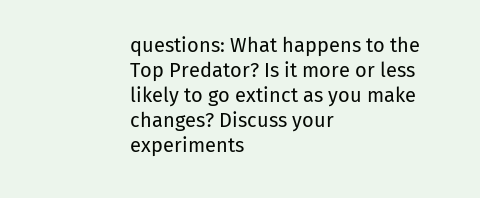questions: What happens to the Top Predator? Is it more or less likely to go extinct as you make changes? Discuss your experiments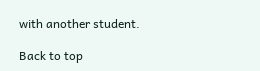with another student.

Back to top